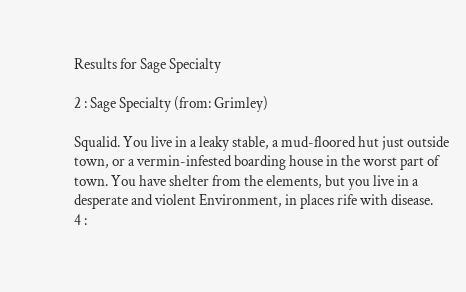Results for Sage Specialty

2 : Sage Specialty (from: Grimley)

Squalid. You live in a leaky stable, a mud-floored hut just outside town, or a vermin-infested boarding house in the worst part of town. You have shelter from the elements, but you live in a desperate and violent Environment, in places rife with disease.
4 :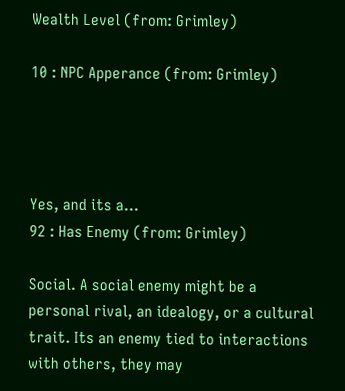Wealth Level (from: Grimley)

10 : NPC Apperance (from: Grimley)




Yes, and its a...
92 : Has Enemy (from: Grimley)

Social. A social enemy might be a personal rival, an idealogy, or a cultural trait. Its an enemy tied to interactions with others, they may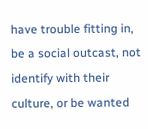have trouble fitting in, be a social outcast, not identify with their culture, or be wanted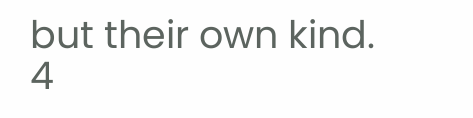but their own kind.
4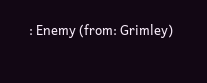: Enemy (from: Grimley)